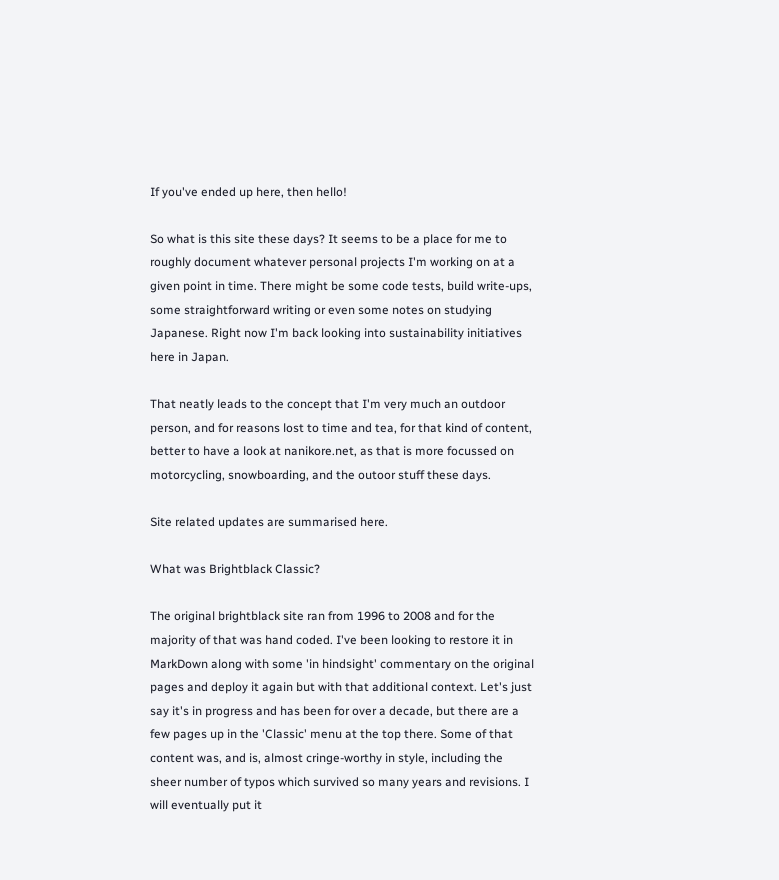If you've ended up here, then hello!

So what is this site these days? It seems to be a place for me to roughly document whatever personal projects I'm working on at a given point in time. There might be some code tests, build write-ups, some straightforward writing or even some notes on studying Japanese. Right now I'm back looking into sustainability initiatives here in Japan.

That neatly leads to the concept that I'm very much an outdoor person, and for reasons lost to time and tea, for that kind of content, better to have a look at nanikore.net, as that is more focussed on motorcycling, snowboarding, and the outoor stuff these days.

Site related updates are summarised here.

What was Brightblack Classic?

The original brightblack site ran from 1996 to 2008 and for the majority of that was hand coded. I've been looking to restore it in MarkDown along with some 'in hindsight' commentary on the original pages and deploy it again but with that additional context. Let's just say it's in progress and has been for over a decade, but there are a few pages up in the 'Classic' menu at the top there. Some of that content was, and is, almost cringe-worthy in style, including the sheer number of typos which survived so many years and revisions. I will eventually put it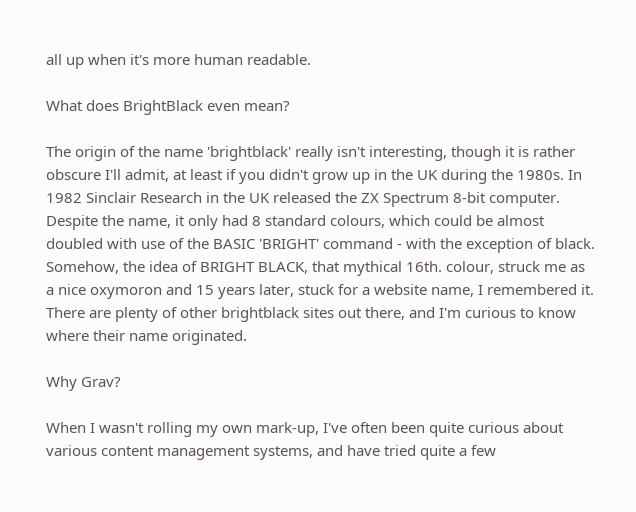all up when it's more human readable.

What does BrightBlack even mean?

The origin of the name 'brightblack' really isn't interesting, though it is rather obscure I'll admit, at least if you didn't grow up in the UK during the 1980s. In 1982 Sinclair Research in the UK released the ZX Spectrum 8-bit computer. Despite the name, it only had 8 standard colours, which could be almost doubled with use of the BASIC 'BRIGHT' command - with the exception of black. Somehow, the idea of BRIGHT BLACK, that mythical 16th. colour, struck me as a nice oxymoron and 15 years later, stuck for a website name, I remembered it. There are plenty of other brightblack sites out there, and I'm curious to know where their name originated.

Why Grav?

When I wasn't rolling my own mark-up, I've often been quite curious about various content management systems, and have tried quite a few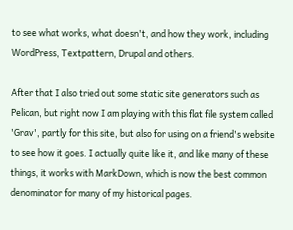to see what works, what doesn't, and how they work, including WordPress, Textpattern, Drupal and others.

After that I also tried out some static site generators such as Pelican, but right now I am playing with this flat file system called 'Grav', partly for this site, but also for using on a friend's website to see how it goes. I actually quite like it, and like many of these things, it works with MarkDown, which is now the best common denominator for many of my historical pages.